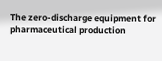The zero-discharge equipment for pharmaceutical production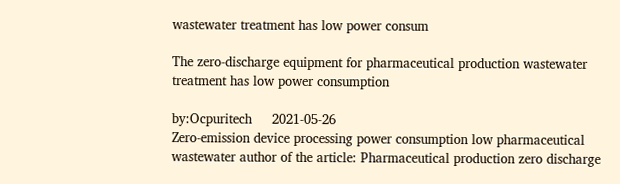wastewater treatment has low power consum

The zero-discharge equipment for pharmaceutical production wastewater treatment has low power consumption

by:Ocpuritech     2021-05-26
Zero-emission device processing power consumption low pharmaceutical wastewater author of the article: Pharmaceutical production zero discharge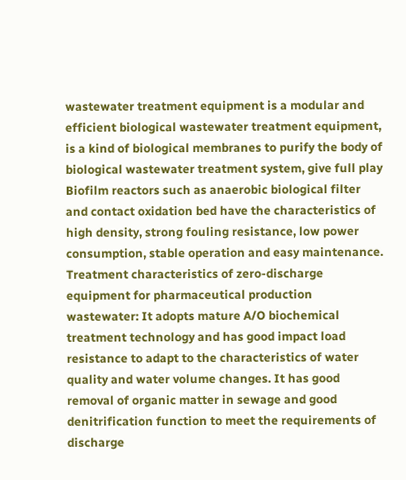wastewater treatment equipment is a modular and efficient biological wastewater treatment equipment, is a kind of biological membranes to purify the body of biological wastewater treatment system, give full play Biofilm reactors such as anaerobic biological filter and contact oxidation bed have the characteristics of high density, strong fouling resistance, low power consumption, stable operation and easy maintenance. Treatment characteristics of zero-discharge equipment for pharmaceutical production wastewater: It adopts mature A/O biochemical treatment technology and has good impact load resistance to adapt to the characteristics of water quality and water volume changes. It has good removal of organic matter in sewage and good denitrification function to meet the requirements of discharge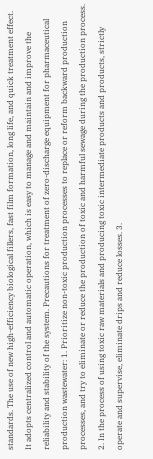standards. The use of new high-efficiency biological fillers, fast film formation, long life, and quick treatment effect. It adopts centralized control and automatic operation, which is easy to manage and maintain and improve the reliability and stability of the system. Precautions for treatment of zero-discharge equipment for pharmaceutical production wastewater: 1. Prioritize non-toxic production processes to replace or reform backward production processes, and try to eliminate or reduce the production of toxic and harmful sewage during the production process. 2. In the process of using toxic raw materials and producing toxic intermediate products and products, strictly operate and supervise, eliminate drips and reduce losses. 3.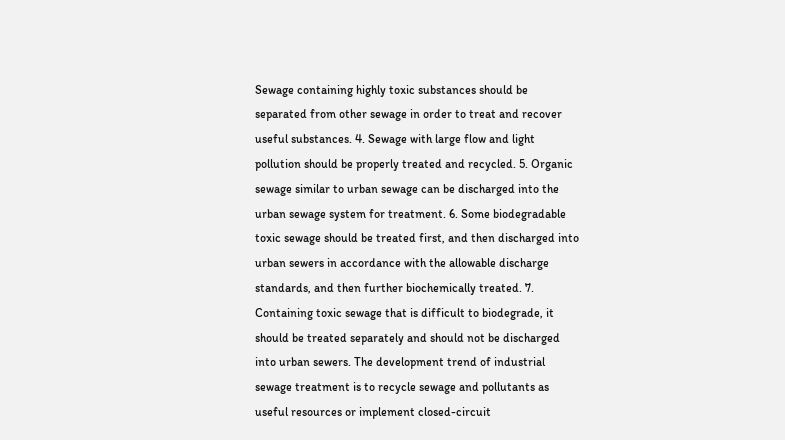Sewage containing highly toxic substances should be separated from other sewage in order to treat and recover useful substances. 4. Sewage with large flow and light pollution should be properly treated and recycled. 5. Organic sewage similar to urban sewage can be discharged into the urban sewage system for treatment. 6. Some biodegradable toxic sewage should be treated first, and then discharged into urban sewers in accordance with the allowable discharge standards, and then further biochemically treated. 7. Containing toxic sewage that is difficult to biodegrade, it should be treated separately and should not be discharged into urban sewers. The development trend of industrial sewage treatment is to recycle sewage and pollutants as useful resources or implement closed-circuit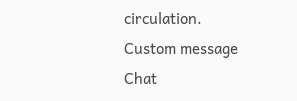circulation.
Custom message
Chat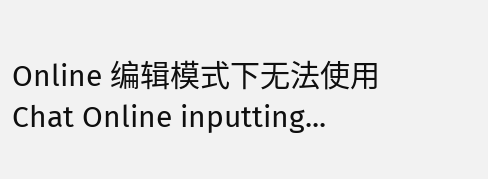Online 编辑模式下无法使用
Chat Online inputting...